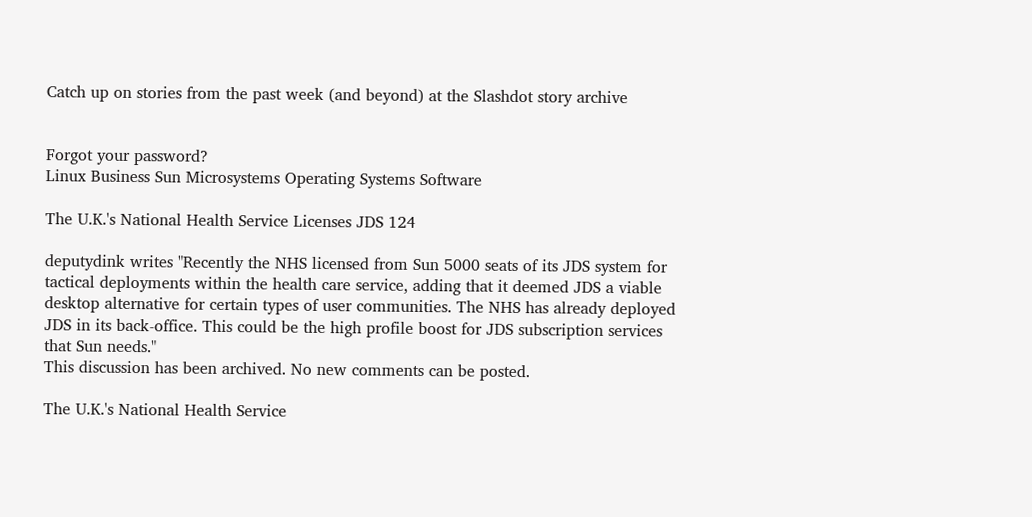Catch up on stories from the past week (and beyond) at the Slashdot story archive


Forgot your password?
Linux Business Sun Microsystems Operating Systems Software

The U.K.'s National Health Service Licenses JDS 124

deputydink writes "Recently the NHS licensed from Sun 5000 seats of its JDS system for tactical deployments within the health care service, adding that it deemed JDS a viable desktop alternative for certain types of user communities. The NHS has already deployed JDS in its back-office. This could be the high profile boost for JDS subscription services that Sun needs."
This discussion has been archived. No new comments can be posted.

The U.K.'s National Health Service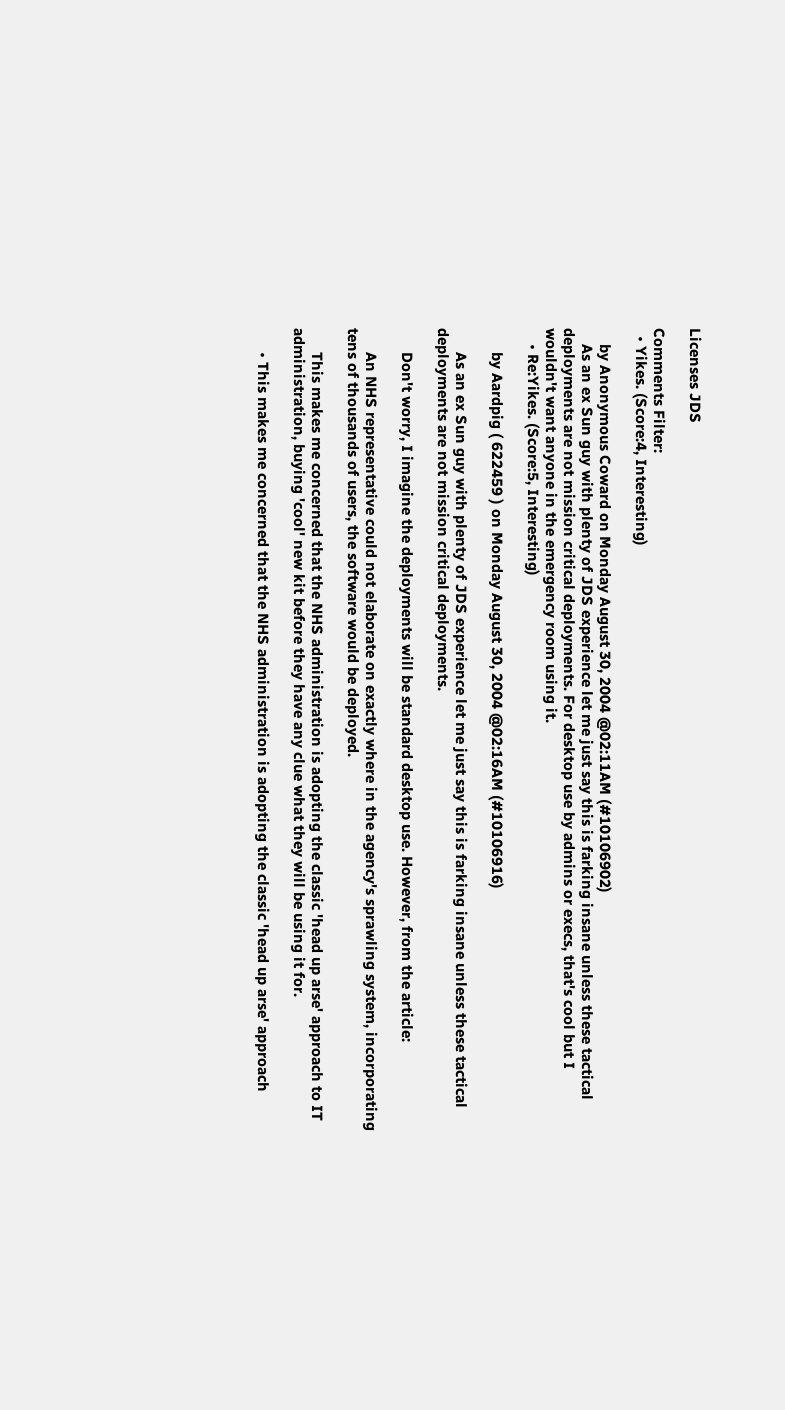Licenses JDS

Comments Filter:
  • Yikes. (Score:4, Interesting)

    by Anonymous Coward on Monday August 30, 2004 @02:11AM (#10106902)
    As an ex Sun guy with plenty of JDS experience let me just say this is farking insane unless these tactical deployments are not mission critical deployments. For desktop use by admins or execs, that's cool but I wouldn't want anyone in the emergency room using it.
    • Re:Yikes. (Score:5, Interesting)

      by Aardpig ( 622459 ) on Monday August 30, 2004 @02:16AM (#10106916)

      As an ex Sun guy with plenty of JDS experience let me just say this is farking insane unless these tactical deployments are not mission critical deployments.

      Don't worry, I imagine the deployments will be standard desktop use. However, from the article:

      An NHS representative could not elaborate on exactly where in the agency's sprawling system, incorporating tens of thousands of users, the software would be deployed.

      This makes me concerned that the NHS administration is adopting the classic 'head up arse' approach to IT administration, buying 'cool' new kit before they have any clue what they will be using it for.

      • This makes me concerned that the NHS administration is adopting the classic 'head up arse' approach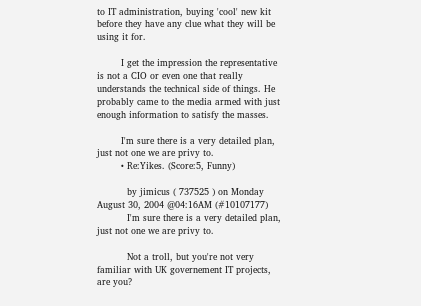to IT administration, buying 'cool' new kit before they have any clue what they will be using it for.

        I get the impression the representative is not a CIO or even one that really understands the technical side of things. He probably came to the media armed with just enough information to satisfy the masses.

        I'm sure there is a very detailed plan, just not one we are privy to.
        • Re:Yikes. (Score:5, Funny)

          by jimicus ( 737525 ) on Monday August 30, 2004 @04:16AM (#10107177)
          I'm sure there is a very detailed plan, just not one we are privy to.

          Not a troll, but you're not very familiar with UK governement IT projects, are you?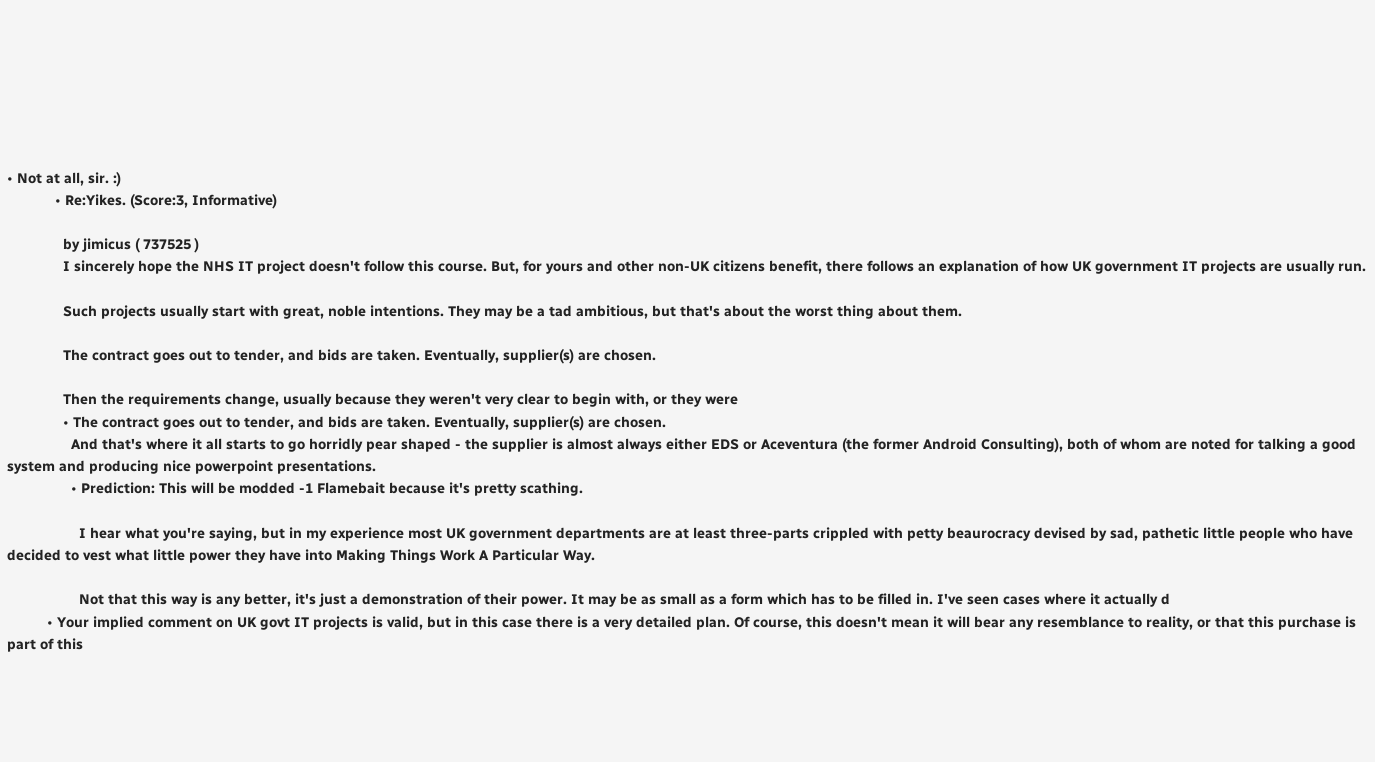• Not at all, sir. :)
            • Re:Yikes. (Score:3, Informative)

              by jimicus ( 737525 )
              I sincerely hope the NHS IT project doesn't follow this course. But, for yours and other non-UK citizens benefit, there follows an explanation of how UK government IT projects are usually run.

              Such projects usually start with great, noble intentions. They may be a tad ambitious, but that's about the worst thing about them.

              The contract goes out to tender, and bids are taken. Eventually, supplier(s) are chosen.

              Then the requirements change, usually because they weren't very clear to begin with, or they were
              • The contract goes out to tender, and bids are taken. Eventually, supplier(s) are chosen.
                And that's where it all starts to go horridly pear shaped - the supplier is almost always either EDS or Aceventura (the former Android Consulting), both of whom are noted for talking a good system and producing nice powerpoint presentations.
                • Prediction: This will be modded -1 Flamebait because it's pretty scathing.

                  I hear what you're saying, but in my experience most UK government departments are at least three-parts crippled with petty beaurocracy devised by sad, pathetic little people who have decided to vest what little power they have into Making Things Work A Particular Way.

                  Not that this way is any better, it's just a demonstration of their power. It may be as small as a form which has to be filled in. I've seen cases where it actually d
          • Your implied comment on UK govt IT projects is valid, but in this case there is a very detailed plan. Of course, this doesn't mean it will bear any resemblance to reality, or that this purchase is part of this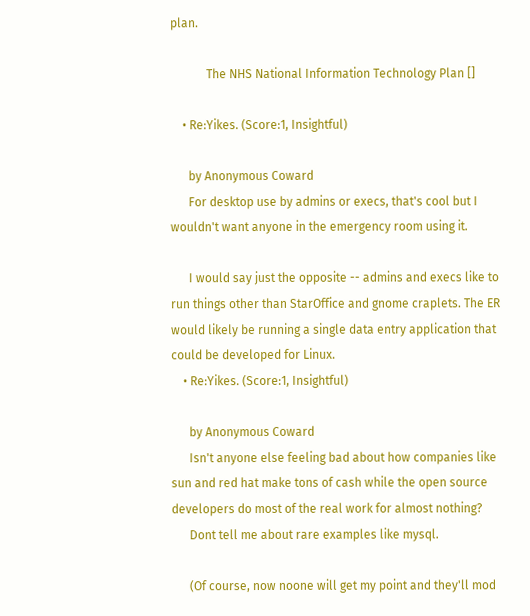plan.

            The NHS National Information Technology Plan []

    • Re:Yikes. (Score:1, Insightful)

      by Anonymous Coward
      For desktop use by admins or execs, that's cool but I wouldn't want anyone in the emergency room using it.

      I would say just the opposite -- admins and execs like to run things other than StarOffice and gnome craplets. The ER would likely be running a single data entry application that could be developed for Linux.
    • Re:Yikes. (Score:1, Insightful)

      by Anonymous Coward
      Isn't anyone else feeling bad about how companies like sun and red hat make tons of cash while the open source developers do most of the real work for almost nothing?
      Dont tell me about rare examples like mysql.

      (Of course, now noone will get my point and they'll mod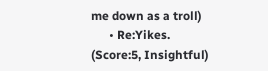me down as a troll)
      • Re:Yikes. (Score:5, Insightful)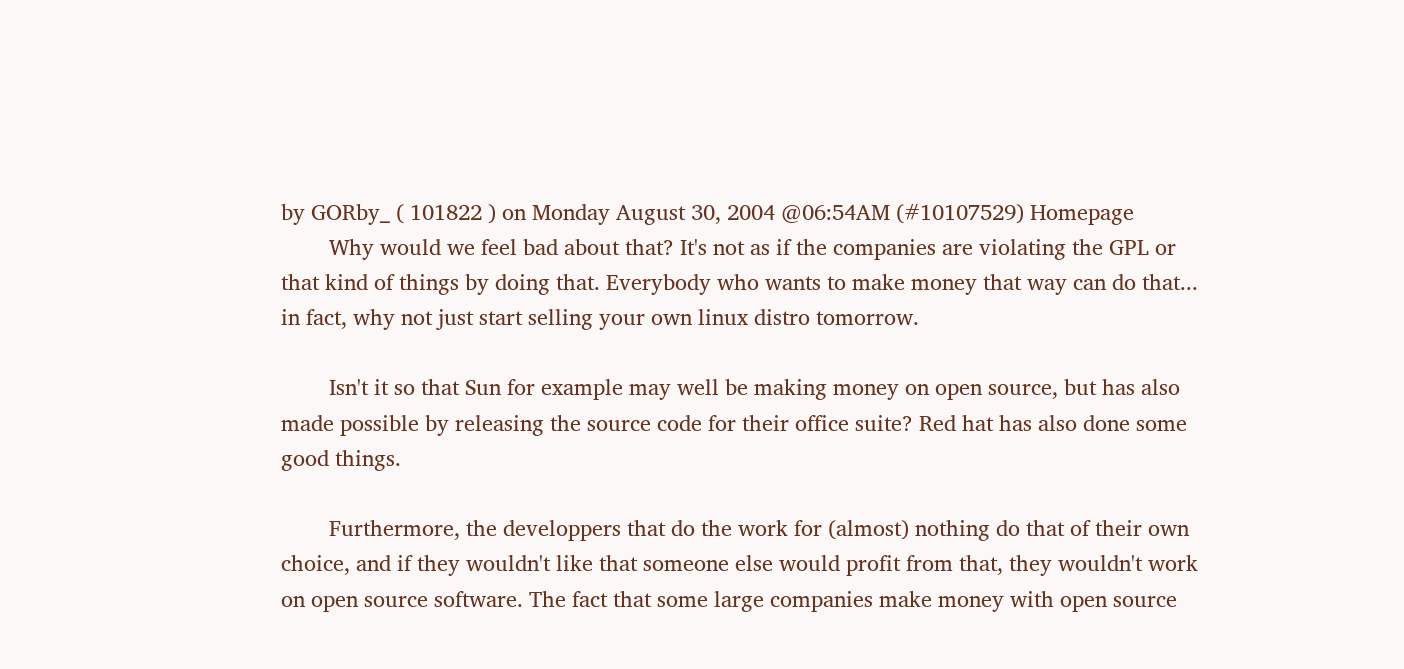by GORby_ ( 101822 ) on Monday August 30, 2004 @06:54AM (#10107529) Homepage
        Why would we feel bad about that? It's not as if the companies are violating the GPL or that kind of things by doing that. Everybody who wants to make money that way can do that... in fact, why not just start selling your own linux distro tomorrow.

        Isn't it so that Sun for example may well be making money on open source, but has also made possible by releasing the source code for their office suite? Red hat has also done some good things.

        Furthermore, the developpers that do the work for (almost) nothing do that of their own choice, and if they wouldn't like that someone else would profit from that, they wouldn't work on open source software. The fact that some large companies make money with open source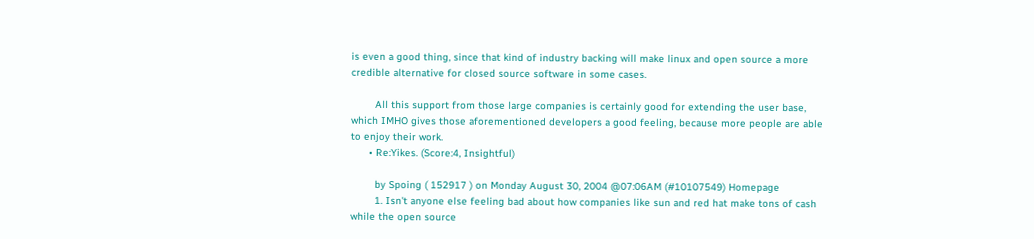is even a good thing, since that kind of industry backing will make linux and open source a more credible alternative for closed source software in some cases.

        All this support from those large companies is certainly good for extending the user base, which IMHO gives those aforementioned developers a good feeling, because more people are able to enjoy their work.
      • Re:Yikes. (Score:4, Insightful)

        by Spoing ( 152917 ) on Monday August 30, 2004 @07:06AM (#10107549) Homepage
        1. Isn't anyone else feeling bad about how companies like sun and red hat make tons of cash while the open source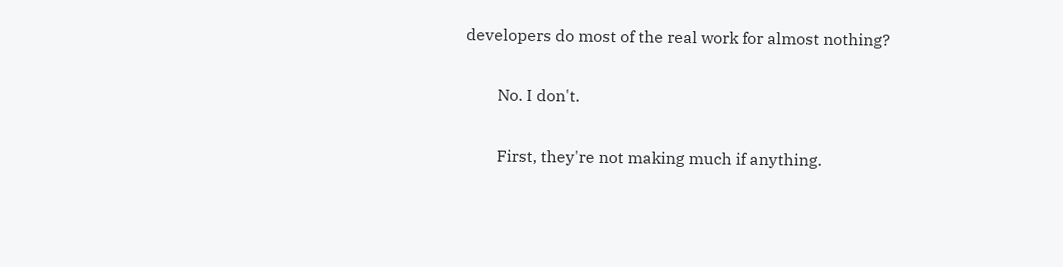developers do most of the real work for almost nothing?

        No. I don't.

        First, they're not making much if anything.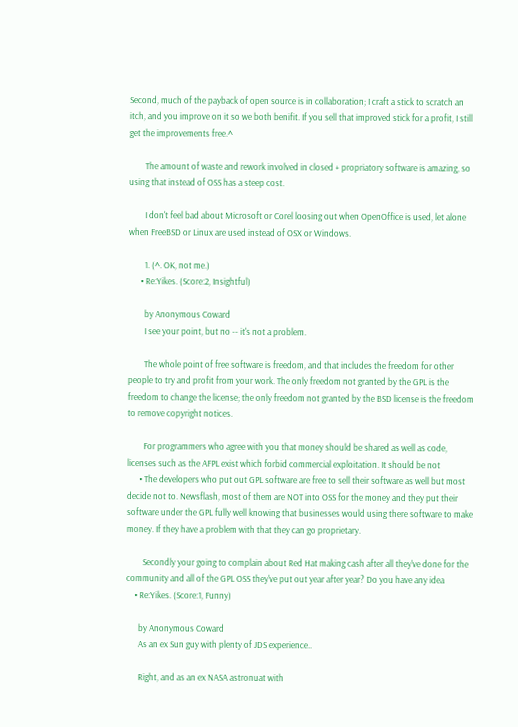Second, much of the payback of open source is in collaboration; I craft a stick to scratch an itch, and you improve on it so we both benifit. If you sell that improved stick for a profit, I still get the improvements free.^

        The amount of waste and rework involved in closed + propriatory software is amazing, so using that instead of OSS has a steep cost.

        I don't feel bad about Microsoft or Corel loosing out when OpenOffice is used, let alone when FreeBSD or Linux are used instead of OSX or Windows.

        1. (^. OK, not me.)
      • Re:Yikes. (Score:2, Insightful)

        by Anonymous Coward
        I see your point, but no -- it's not a problem.

        The whole point of free software is freedom, and that includes the freedom for other people to try and profit from your work. The only freedom not granted by the GPL is the freedom to change the license; the only freedom not granted by the BSD license is the freedom to remove copyright notices.

        For programmers who agree with you that money should be shared as well as code, licenses such as the AFPL exist which forbid commercial exploitation. It should be not
      • The developers who put out GPL software are free to sell their software as well but most decide not to. Newsflash, most of them are NOT into OSS for the money and they put their software under the GPL fully well knowing that businesses would using there software to make money. If they have a problem with that they can go proprietary.

        Secondly your going to complain about Red Hat making cash after all they've done for the community and all of the GPL OSS they've put out year after year? Do you have any idea
    • Re:Yikes. (Score:1, Funny)

      by Anonymous Coward
      As an ex Sun guy with plenty of JDS experience..

      Right, and as an ex NASA astronuat with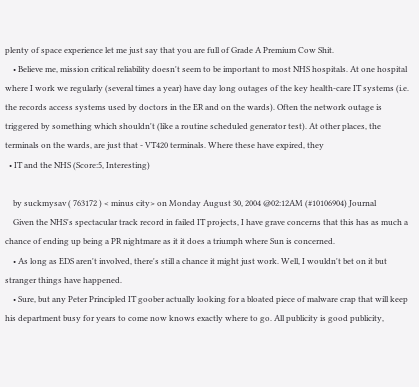plenty of space experience let me just say that you are full of Grade A Premium Cow Shit.
    • Believe me, mission critical reliability doesn't seem to be important to most NHS hospitals. At one hospital where I work we regularly (several times a year) have day long outages of the key health-care IT systems (i.e. the records access systems used by doctors in the ER and on the wards). Often the network outage is triggered by something which shouldn't (like a routine scheduled generator test). At other places, the terminals on the wards, are just that - VT420 terminals. Where these have expired, they
  • IT and the NHS (Score:5, Interesting)

    by suckmysav ( 763172 ) < minus city> on Monday August 30, 2004 @02:12AM (#10106904) Journal
    Given the NHS's spectacular track record in failed IT projects, I have grave concerns that this has as much a chance of ending up being a PR nightmare as it it does a triumph where Sun is concerned.
    • As long as EDS aren't involved, there's still a chance it might just work. Well, I wouldn't bet on it but stranger things have happened.
    • Sure, but any Peter Principled IT goober actually looking for a bloated piece of malware crap that will keep his department busy for years to come now knows exactly where to go. All publicity is good publicity,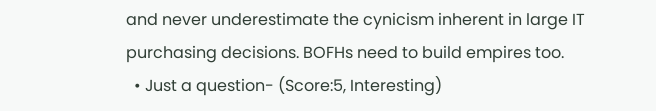and never underestimate the cynicism inherent in large IT purchasing decisions. BOFHs need to build empires too.
  • Just a question- (Score:5, Interesting)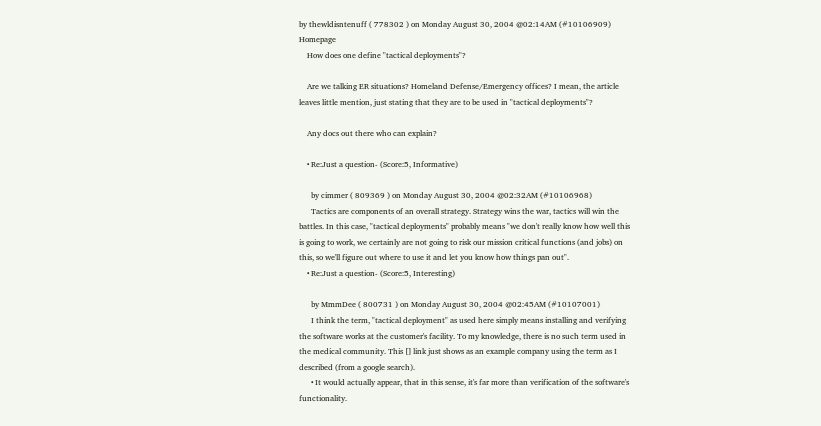by thewldisntenuff ( 778302 ) on Monday August 30, 2004 @02:14AM (#10106909) Homepage
    How does one define "tactical deployments"?

    Are we talking ER situations? Homeland Defense/Emergency offices? I mean, the article leaves little mention, just stating that they are to be used in "tactical deployments"?

    Any docs out there who can explain?

    • Re:Just a question- (Score:5, Informative)

      by cimmer ( 809369 ) on Monday August 30, 2004 @02:32AM (#10106968)
      Tactics are components of an overall strategy. Strategy wins the war, tactics will win the battles. In this case, "tactical deployments" probably means "we don't really know how well this is going to work, we certainly are not going to risk our mission critical functions (and jobs) on this, so we'll figure out where to use it and let you know how things pan out".
    • Re:Just a question- (Score:5, Interesting)

      by MmmDee ( 800731 ) on Monday August 30, 2004 @02:45AM (#10107001)
      I think the term, "tactical deployment" as used here simply means installing and verifying the software works at the customer's facility. To my knowledge, there is no such term used in the medical community. This [] link just shows as an example company using the term as I described (from a google search).
      • It would actually appear, that in this sense, it's far more than verification of the software's functionality.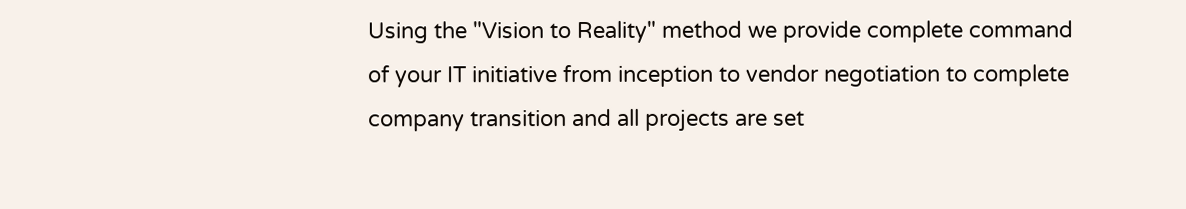Using the "Vision to Reality" method we provide complete command of your IT initiative from inception to vendor negotiation to complete company transition and all projects are set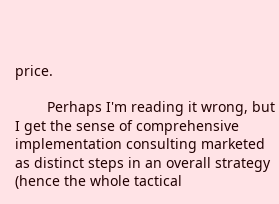price.

        Perhaps I'm reading it wrong, but I get the sense of comprehensive implementation consulting marketed as distinct steps in an overall strategy (hence the whole tactical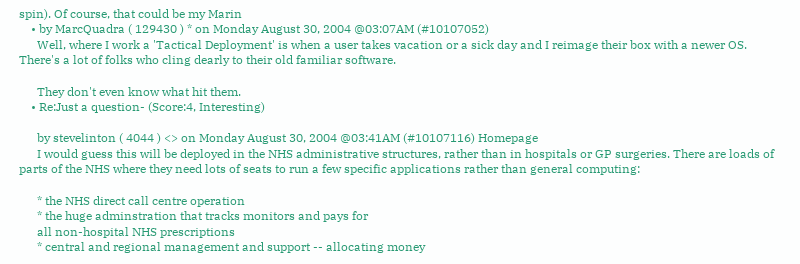spin). Of course, that could be my Marin
    • by MarcQuadra ( 129430 ) * on Monday August 30, 2004 @03:07AM (#10107052)
      Well, where I work a 'Tactical Deployment' is when a user takes vacation or a sick day and I reimage their box with a newer OS. There's a lot of folks who cling dearly to their old familiar software.

      They don't even know what hit them.
    • Re:Just a question- (Score:4, Interesting)

      by stevelinton ( 4044 ) <> on Monday August 30, 2004 @03:41AM (#10107116) Homepage
      I would guess this will be deployed in the NHS administrative structures, rather than in hospitals or GP surgeries. There are loads of parts of the NHS where they need lots of seats to run a few specific applications rather than general computing:

      * the NHS direct call centre operation
      * the huge adminstration that tracks monitors and pays for
      all non-hospital NHS prescriptions
      * central and regional management and support -- allocating money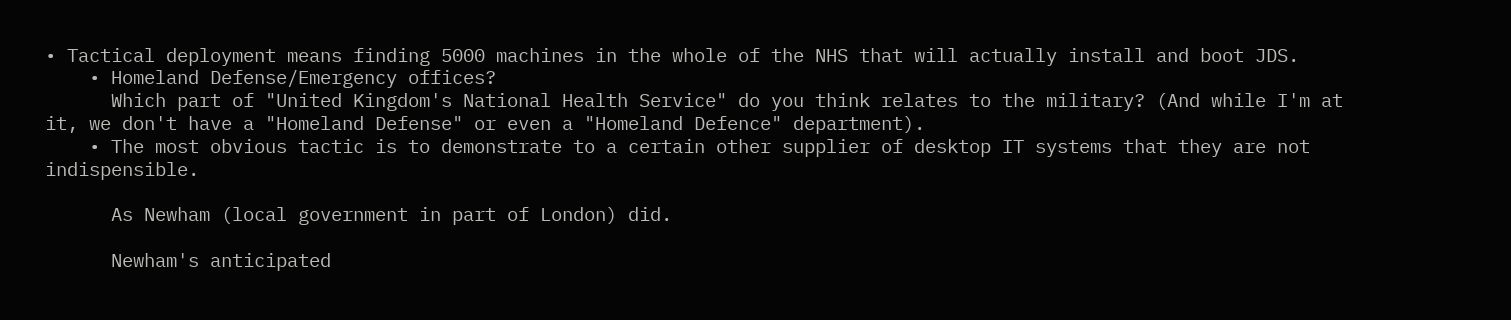• Tactical deployment means finding 5000 machines in the whole of the NHS that will actually install and boot JDS.
    • Homeland Defense/Emergency offices?
      Which part of "United Kingdom's National Health Service" do you think relates to the military? (And while I'm at it, we don't have a "Homeland Defense" or even a "Homeland Defence" department).
    • The most obvious tactic is to demonstrate to a certain other supplier of desktop IT systems that they are not indispensible.

      As Newham (local government in part of London) did.

      Newham's anticipated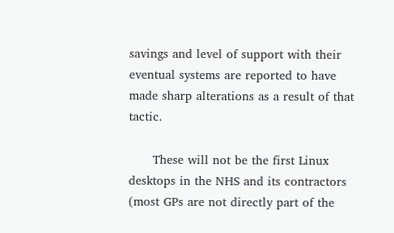savings and level of support with their eventual systems are reported to have made sharp alterations as a result of that tactic.

      These will not be the first Linux desktops in the NHS and its contractors (most GPs are not directly part of the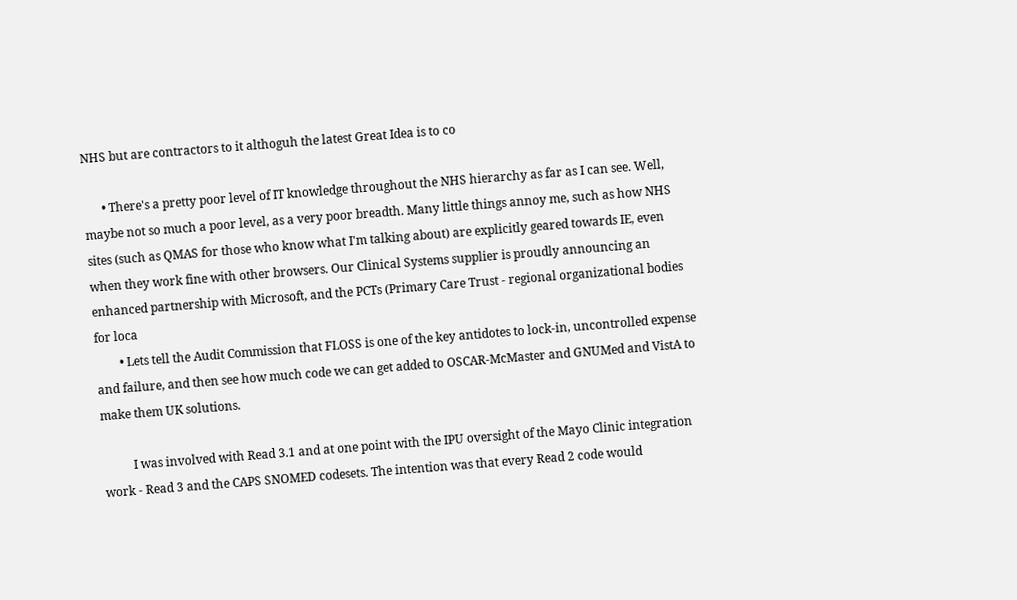NHS but are contractors to it althoguh the latest Great Idea is to co

      • There's a pretty poor level of IT knowledge throughout the NHS hierarchy as far as I can see. Well, maybe not so much a poor level, as a very poor breadth. Many little things annoy me, such as how NHS sites (such as QMAS for those who know what I'm talking about) are explicitly geared towards IE, even when they work fine with other browsers. Our Clinical Systems supplier is proudly announcing an enhanced partnership with Microsoft, and the PCTs (Primary Care Trust - regional organizational bodies for loca
        • Lets tell the Audit Commission that FLOSS is one of the key antidotes to lock-in, uncontrolled expense and failure, and then see how much code we can get added to OSCAR-McMaster and GNUMed and VistA to make them UK solutions.

          I was involved with Read 3.1 and at one point with the IPU oversight of the Mayo Clinic integration work - Read 3 and the CAPS SNOMED codesets. The intention was that every Read 2 code would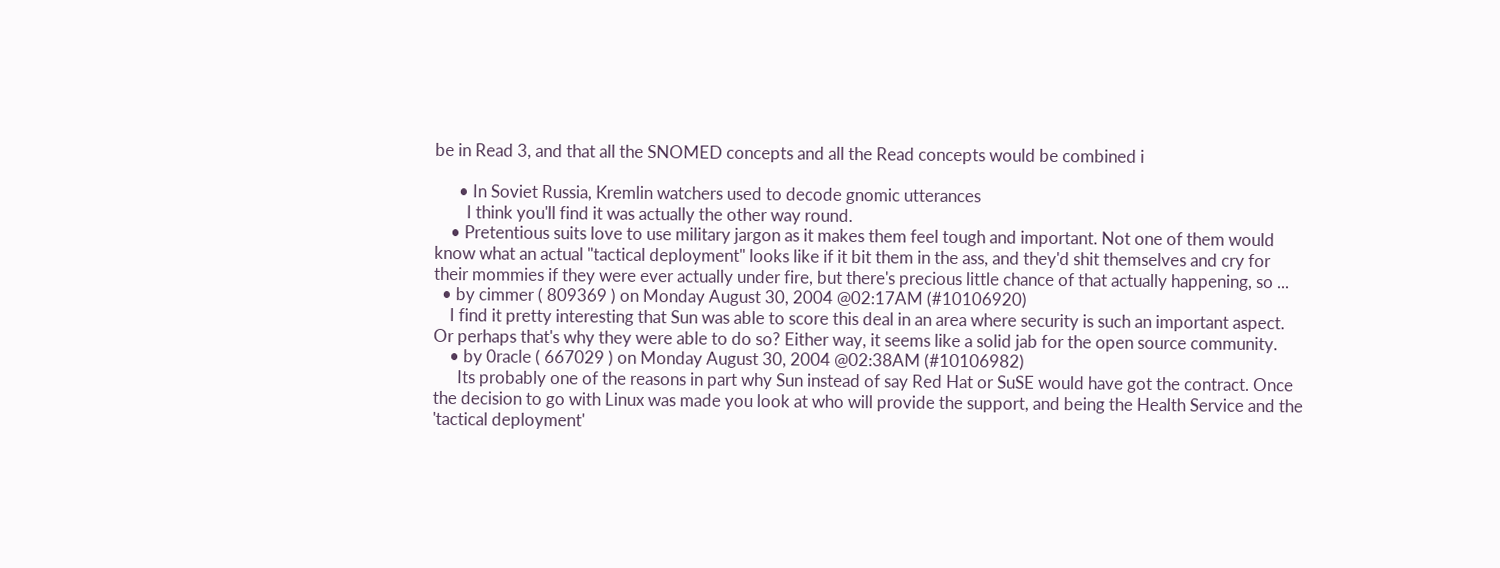be in Read 3, and that all the SNOMED concepts and all the Read concepts would be combined i

      • In Soviet Russia, Kremlin watchers used to decode gnomic utterances
        I think you'll find it was actually the other way round.
    • Pretentious suits love to use military jargon as it makes them feel tough and important. Not one of them would know what an actual "tactical deployment" looks like if it bit them in the ass, and they'd shit themselves and cry for their mommies if they were ever actually under fire, but there's precious little chance of that actually happening, so ...
  • by cimmer ( 809369 ) on Monday August 30, 2004 @02:17AM (#10106920)
    I find it pretty interesting that Sun was able to score this deal in an area where security is such an important aspect. Or perhaps that's why they were able to do so? Either way, it seems like a solid jab for the open source community.
    • by 0racle ( 667029 ) on Monday August 30, 2004 @02:38AM (#10106982)
      Its probably one of the reasons in part why Sun instead of say Red Hat or SuSE would have got the contract. Once the decision to go with Linux was made you look at who will provide the support, and being the Health Service and the 'tactical deployment'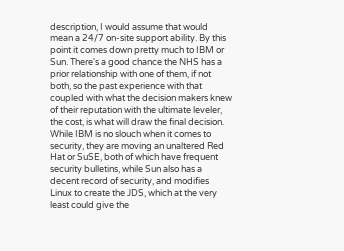description, I would assume that would mean a 24/7 on-site support ability. By this point it comes down pretty much to IBM or Sun. There's a good chance the NHS has a prior relationship with one of them, if not both, so the past experience with that coupled with what the decision makers knew of their reputation with the ultimate leveler, the cost, is what will draw the final decision. While IBM is no slouch when it comes to security, they are moving an unaltered Red Hat or SuSE, both of which have frequent security bulletins, while Sun also has a decent record of security, and modifies Linux to create the JDS, which at the very least could give the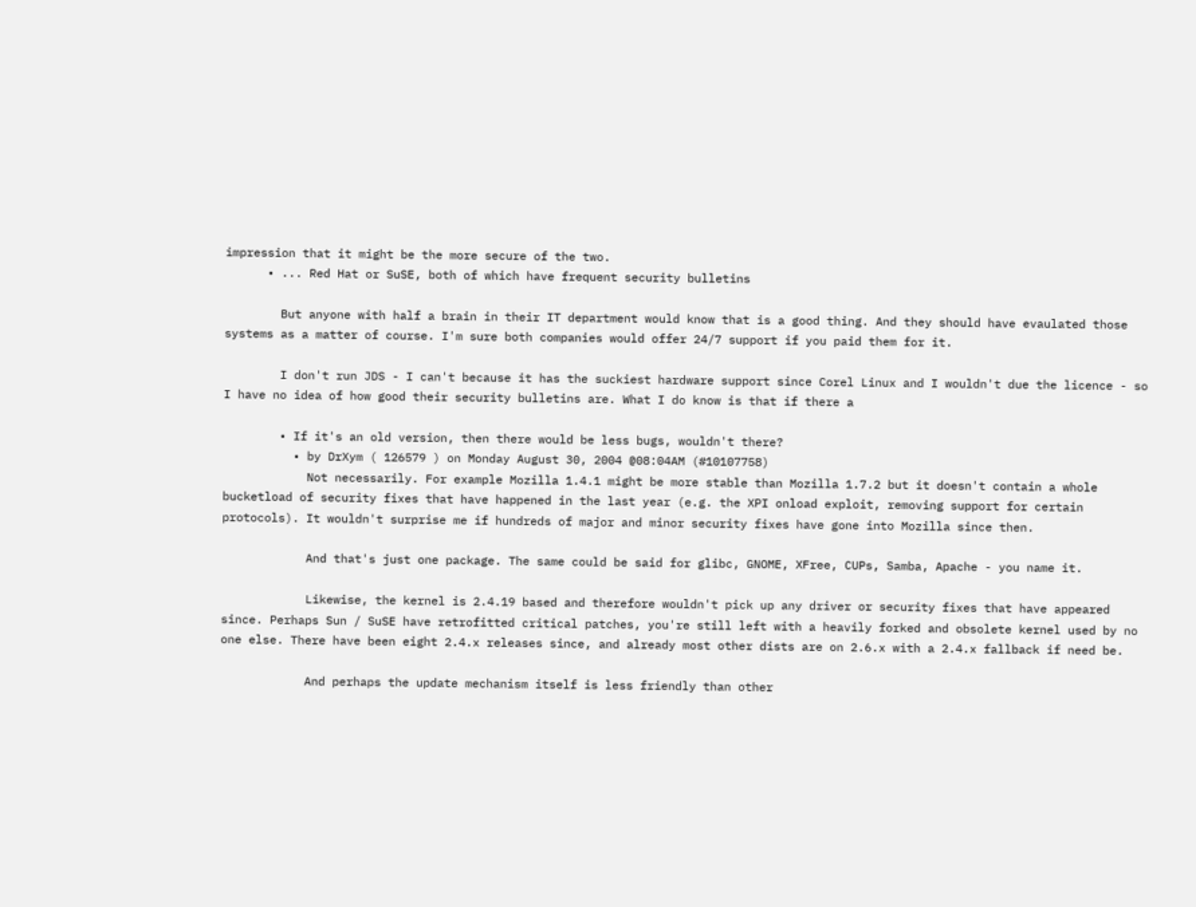impression that it might be the more secure of the two.
      • ... Red Hat or SuSE, both of which have frequent security bulletins

        But anyone with half a brain in their IT department would know that is a good thing. And they should have evaulated those systems as a matter of course. I'm sure both companies would offer 24/7 support if you paid them for it.

        I don't run JDS - I can't because it has the suckiest hardware support since Corel Linux and I wouldn't due the licence - so I have no idea of how good their security bulletins are. What I do know is that if there a

        • If it's an old version, then there would be less bugs, wouldn't there?
          • by DrXym ( 126579 ) on Monday August 30, 2004 @08:04AM (#10107758)
            Not necessarily. For example Mozilla 1.4.1 might be more stable than Mozilla 1.7.2 but it doesn't contain a whole bucketload of security fixes that have happened in the last year (e.g. the XPI onload exploit, removing support for certain protocols). It wouldn't surprise me if hundreds of major and minor security fixes have gone into Mozilla since then.

            And that's just one package. The same could be said for glibc, GNOME, XFree, CUPs, Samba, Apache - you name it.

            Likewise, the kernel is 2.4.19 based and therefore wouldn't pick up any driver or security fixes that have appeared since. Perhaps Sun / SuSE have retrofitted critical patches, you're still left with a heavily forked and obsolete kernel used by no one else. There have been eight 2.4.x releases since, and already most other dists are on 2.6.x with a 2.4.x fallback if need be.

            And perhaps the update mechanism itself is less friendly than other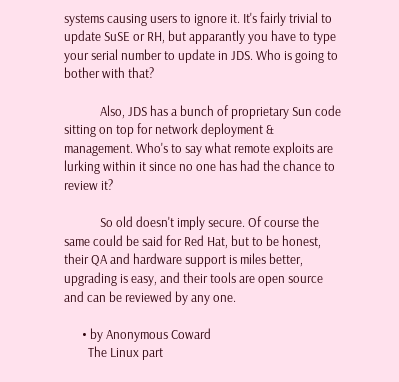systems causing users to ignore it. It's fairly trivial to update SuSE or RH, but apparantly you have to type your serial number to update in JDS. Who is going to bother with that?

            Also, JDS has a bunch of proprietary Sun code sitting on top for network deployment & management. Who's to say what remote exploits are lurking within it since no one has had the chance to review it?

            So old doesn't imply secure. Of course the same could be said for Red Hat, but to be honest, their QA and hardware support is miles better, upgrading is easy, and their tools are open source and can be reviewed by any one.

      • by Anonymous Coward
        The Linux part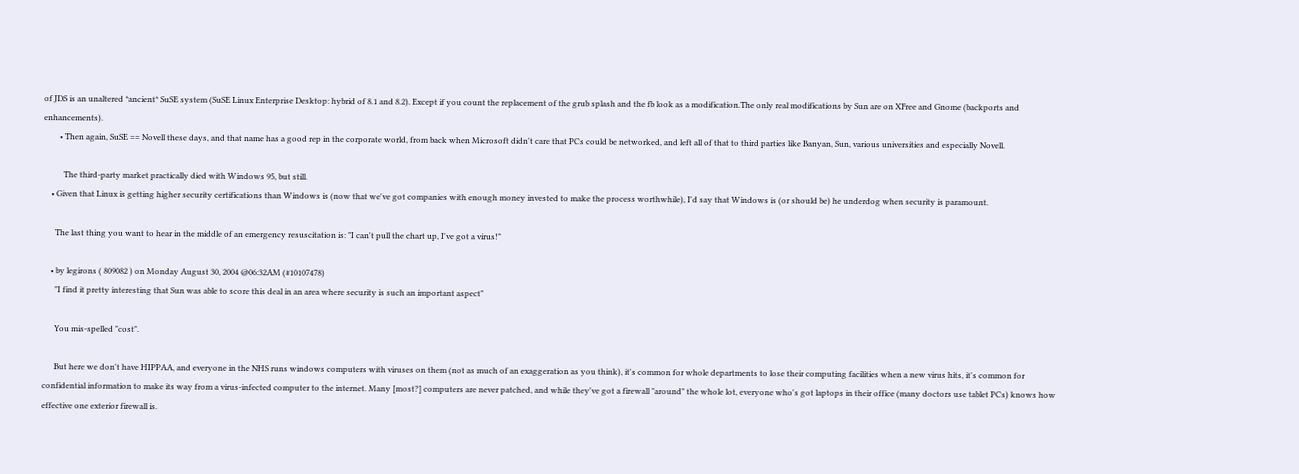of JDS is an unaltered *ancient* SuSE system (SuSE Linux Enterprise Desktop: hybrid of 8.1 and 8.2). Except if you count the replacement of the grub splash and the fb look as a modification.The only real modifications by Sun are on XFree and Gnome (backports and enhancements).
        • Then again, SuSE == Novell these days, and that name has a good rep in the corporate world, from back when Microsoft didn't care that PCs could be networked, and left all of that to third parties like Banyan, Sun, various universities and especially Novell.

          The third-party market practically died with Windows 95, but still.
    • Given that Linux is getting higher security certifications than Windows is (now that we've got companies with enough money invested to make the process worthwhile), I'd say that Windows is (or should be) he underdog when security is paramount.

      The last thing you want to hear in the middle of an emergency resuscitation is: "I can't pull the chart up, I've got a virus!"

    • by legirons ( 809082 ) on Monday August 30, 2004 @06:32AM (#10107478)
      "I find it pretty interesting that Sun was able to score this deal in an area where security is such an important aspect"

      You mis-spelled "cost".

      But here we don't have HIPPAA, and everyone in the NHS runs windows computers with viruses on them (not as much of an exaggeration as you think), it's common for whole departments to lose their computing facilities when a new virus hits, it's common for confidential information to make its way from a virus-infected computer to the internet. Many [most?] computers are never patched, and while they've got a firewall "around" the whole lot, everyone who's got laptops in their office (many doctors use tablet PCs) knows how effective one exterior firewall is.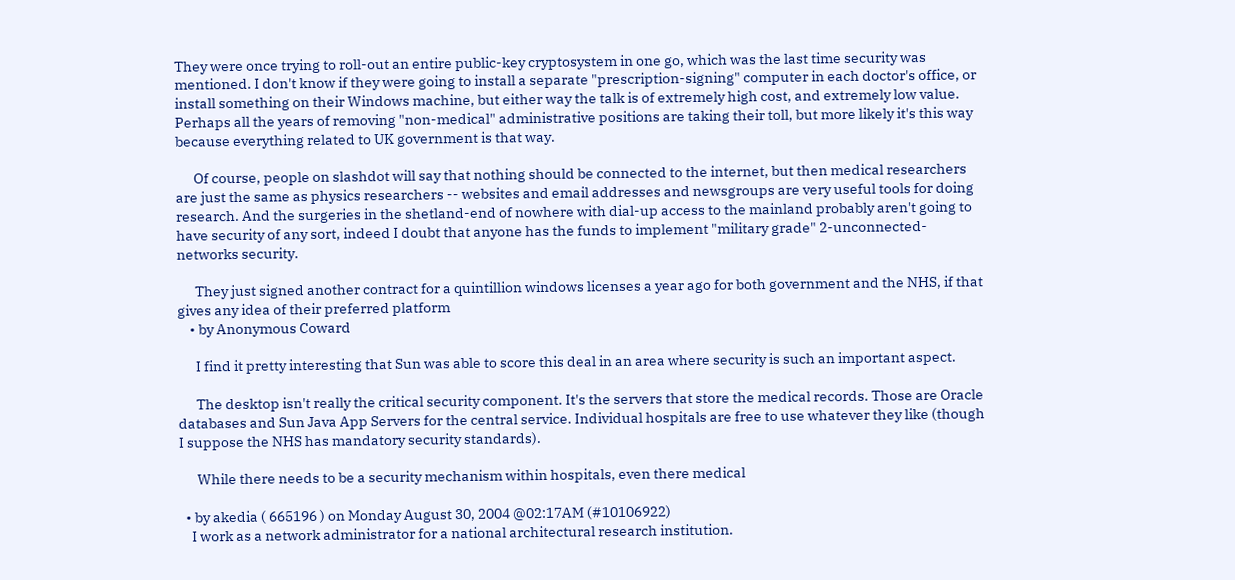They were once trying to roll-out an entire public-key cryptosystem in one go, which was the last time security was mentioned. I don't know if they were going to install a separate "prescription-signing" computer in each doctor's office, or install something on their Windows machine, but either way the talk is of extremely high cost, and extremely low value. Perhaps all the years of removing "non-medical" administrative positions are taking their toll, but more likely it's this way because everything related to UK government is that way.

      Of course, people on slashdot will say that nothing should be connected to the internet, but then medical researchers are just the same as physics researchers -- websites and email addresses and newsgroups are very useful tools for doing research. And the surgeries in the shetland-end of nowhere with dial-up access to the mainland probably aren't going to have security of any sort, indeed I doubt that anyone has the funds to implement "military grade" 2-unconnected-networks security.

      They just signed another contract for a quintillion windows licenses a year ago for both government and the NHS, if that gives any idea of their preferred platform
    • by Anonymous Coward

      I find it pretty interesting that Sun was able to score this deal in an area where security is such an important aspect.

      The desktop isn't really the critical security component. It's the servers that store the medical records. Those are Oracle databases and Sun Java App Servers for the central service. Individual hospitals are free to use whatever they like (though I suppose the NHS has mandatory security standards).

      While there needs to be a security mechanism within hospitals, even there medical

  • by akedia ( 665196 ) on Monday August 30, 2004 @02:17AM (#10106922)
    I work as a network administrator for a national architectural research institution.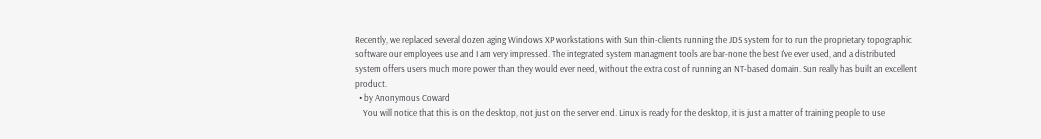Recently, we replaced several dozen aging Windows XP workstations with Sun thin-clients running the JDS system for to run the proprietary topographic software our employees use and I am very impressed. The integrated system managment tools are bar-none the best I've ever used, and a distributed system offers users much more power than they would ever need, without the extra cost of running an NT-based domain. Sun really has built an excellent product.
  • by Anonymous Coward
    You will notice that this is on the desktop, not just on the server end. Linux is ready for the desktop, it is just a matter of training people to use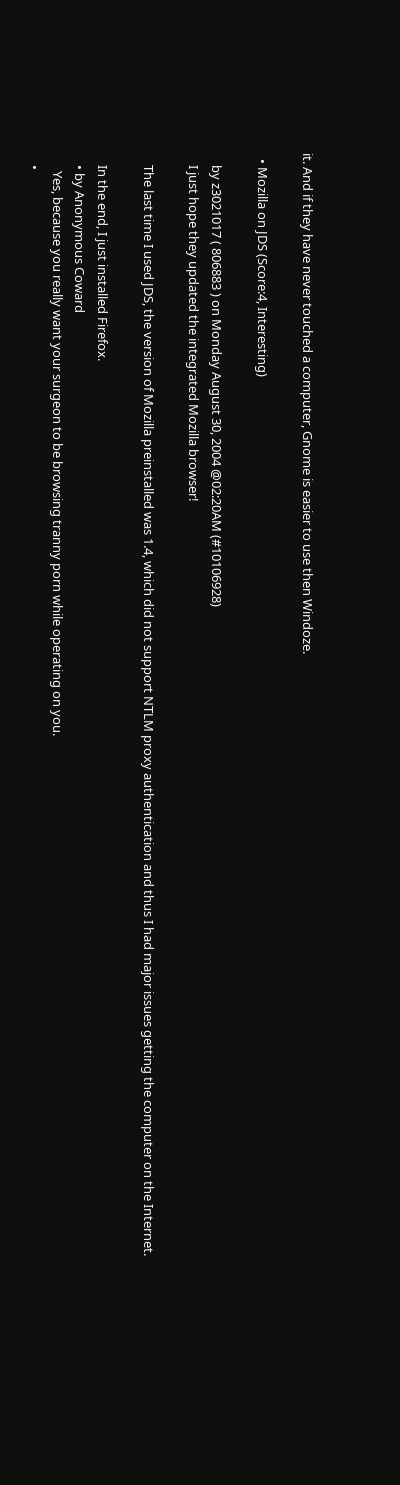it. And if they have never touched a computer, Gnome is easier to use then Windoze.

  • Mozilla on JDS (Score:4, Interesting)

    by z3021017 ( 806883 ) on Monday August 30, 2004 @02:20AM (#10106928)
    I just hope they updated the integrated Mozilla browser!

    The last time I used JDS, the version of Mozilla preinstalled was 1.4, which did not support NTLM proxy authentication and thus I had major issues getting the computer on the Internet.

    In the end, I just installed Firefox.
    • by Anonymous Coward
      Yes, because you really want your surgeon to be browsing tranny porn while operating on you.
    •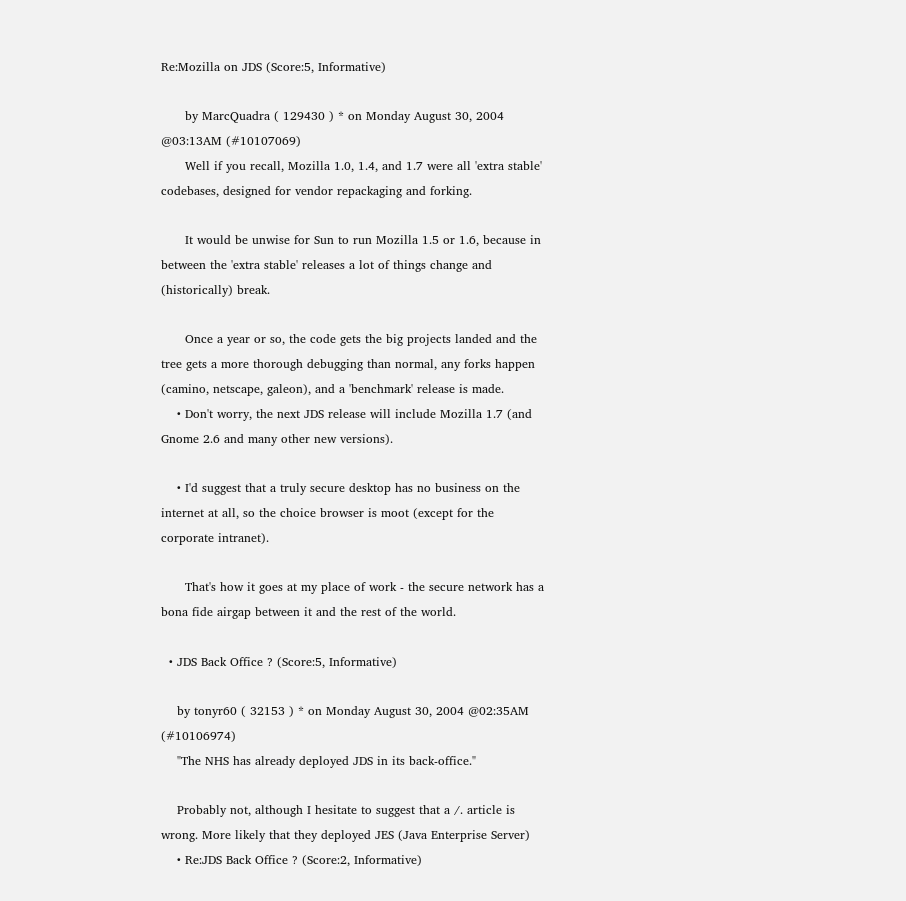Re:Mozilla on JDS (Score:5, Informative)

      by MarcQuadra ( 129430 ) * on Monday August 30, 2004 @03:13AM (#10107069)
      Well if you recall, Mozilla 1.0, 1.4, and 1.7 were all 'extra stable' codebases, designed for vendor repackaging and forking.

      It would be unwise for Sun to run Mozilla 1.5 or 1.6, because in between the 'extra stable' releases a lot of things change and (historically) break.

      Once a year or so, the code gets the big projects landed and the tree gets a more thorough debugging than normal, any forks happen (camino, netscape, galeon), and a 'benchmark' release is made.
    • Don't worry, the next JDS release will include Mozilla 1.7 (and Gnome 2.6 and many other new versions).

    • I'd suggest that a truly secure desktop has no business on the internet at all, so the choice browser is moot (except for the corporate intranet).

      That's how it goes at my place of work - the secure network has a bona fide airgap between it and the rest of the world.

  • JDS Back Office ? (Score:5, Informative)

    by tonyr60 ( 32153 ) * on Monday August 30, 2004 @02:35AM (#10106974)
    "The NHS has already deployed JDS in its back-office."

    Probably not, although I hesitate to suggest that a /. article is wrong. More likely that they deployed JES (Java Enterprise Server)
    • Re:JDS Back Office ? (Score:2, Informative)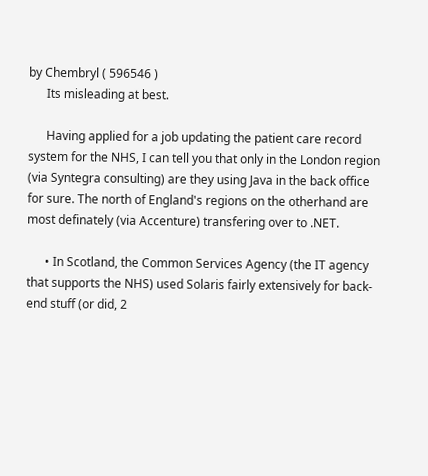by Chembryl ( 596546 )
      Its misleading at best.

      Having applied for a job updating the patient care record system for the NHS, I can tell you that only in the London region (via Syntegra consulting) are they using Java in the back office for sure. The north of England's regions on the otherhand are most definately (via Accenture) transfering over to .NET.

      • In Scotland, the Common Services Agency (the IT agency that supports the NHS) used Solaris fairly extensively for back-end stuff (or did, 2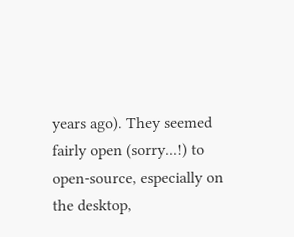years ago). They seemed fairly open (sorry...!) to open-source, especially on the desktop,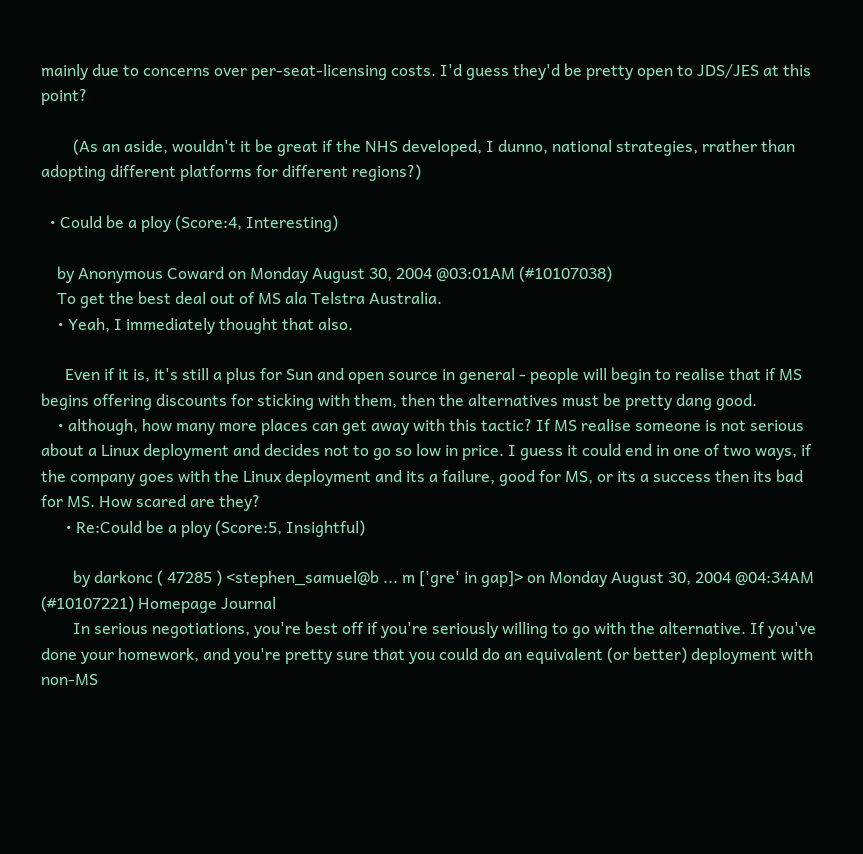mainly due to concerns over per-seat-licensing costs. I'd guess they'd be pretty open to JDS/JES at this point?

        (As an aside, wouldn't it be great if the NHS developed, I dunno, national strategies, rrather than adopting different platforms for different regions?)

  • Could be a ploy (Score:4, Interesting)

    by Anonymous Coward on Monday August 30, 2004 @03:01AM (#10107038)
    To get the best deal out of MS ala Telstra Australia.
    • Yeah, I immediately thought that also.

      Even if it is, it's still a plus for Sun and open source in general - people will begin to realise that if MS begins offering discounts for sticking with them, then the alternatives must be pretty dang good.
    • although, how many more places can get away with this tactic? If MS realise someone is not serious about a Linux deployment and decides not to go so low in price. I guess it could end in one of two ways, if the company goes with the Linux deployment and its a failure, good for MS, or its a success then its bad for MS. How scared are they?
      • Re:Could be a ploy (Score:5, Insightful)

        by darkonc ( 47285 ) <stephen_samuel@b ... m ['gre' in gap]> on Monday August 30, 2004 @04:34AM (#10107221) Homepage Journal
        In serious negotiations, you're best off if you're seriously willing to go with the alternative. If you've done your homework, and you're pretty sure that you could do an equivalent (or better) deployment with non-MS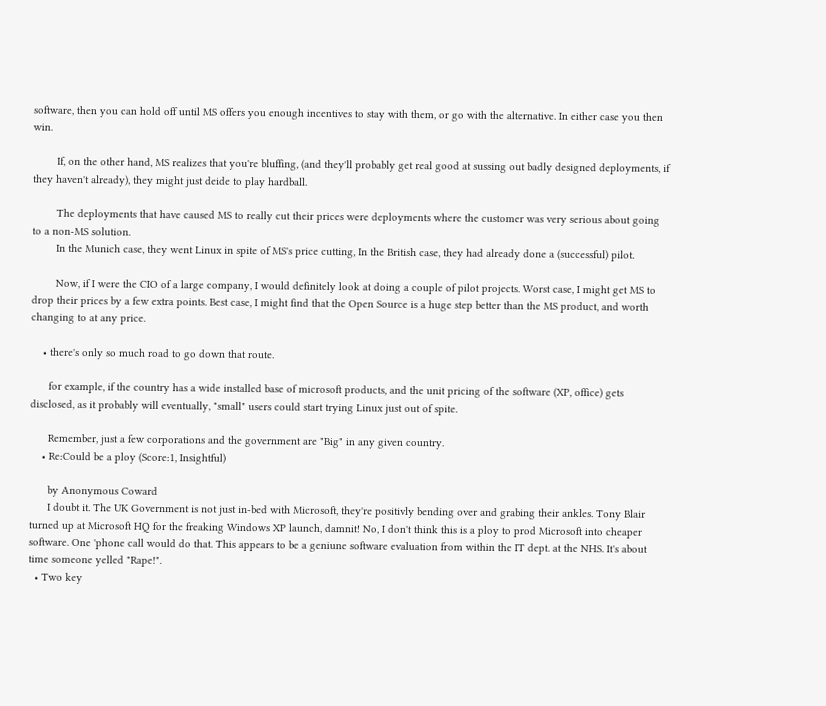software, then you can hold off until MS offers you enough incentives to stay with them, or go with the alternative. In either case you then win.

        If, on the other hand, MS realizes that you're bluffing, (and they'll probably get real good at sussing out badly designed deployments, if they haven't already), they might just deide to play hardball.

        The deployments that have caused MS to really cut their prices were deployments where the customer was very serious about going to a non-MS solution.
        In the Munich case, they went Linux in spite of MS's price cutting, In the British case, they had already done a (successful) pilot.

        Now, if I were the CIO of a large company, I would definitely look at doing a couple of pilot projects. Worst case, I might get MS to drop their prices by a few extra points. Best case, I might find that the Open Source is a huge step better than the MS product, and worth changing to at any price.

    • there's only so much road to go down that route.

      for example, if the country has a wide installed base of microsoft products, and the unit pricing of the software (XP, office) gets disclosed, as it probably will eventually, "small" users could start trying Linux just out of spite.

      Remember, just a few corporations and the government are "Big" in any given country.
    • Re:Could be a ploy (Score:1, Insightful)

      by Anonymous Coward
      I doubt it. The UK Government is not just in-bed with Microsoft, they're positivly bending over and grabing their ankles. Tony Blair turned up at Microsoft HQ for the freaking Windows XP launch, damnit! No, I don't think this is a ploy to prod Microsoft into cheaper software. One 'phone call would do that. This appears to be a geniune software evaluation from within the IT dept. at the NHS. It's about time someone yelled "Rape!".
  • Two key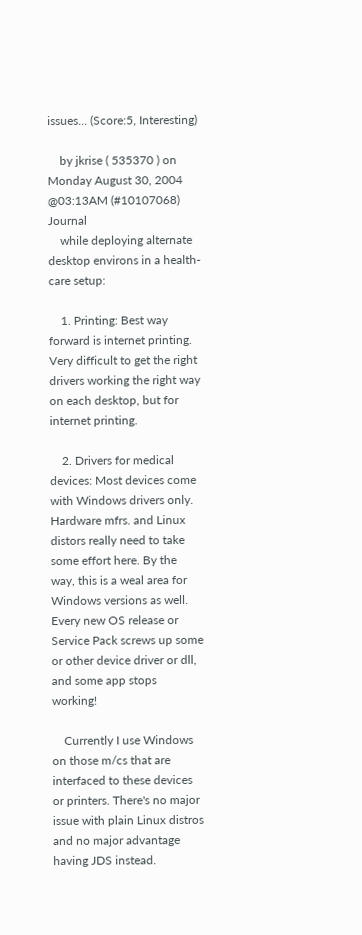issues... (Score:5, Interesting)

    by jkrise ( 535370 ) on Monday August 30, 2004 @03:13AM (#10107068) Journal
    while deploying alternate desktop environs in a health-care setup:

    1. Printing: Best way forward is internet printing. Very difficult to get the right drivers working the right way on each desktop, but for internet printing.

    2. Drivers for medical devices: Most devices come with Windows drivers only. Hardware mfrs. and Linux distors really need to take some effort here. By the way, this is a weal area for Windows versions as well. Every new OS release or Service Pack screws up some or other device driver or dll, and some app stops working!

    Currently I use Windows on those m/cs that are interfaced to these devices or printers. There's no major issue with plain Linux distros and no major advantage having JDS instead.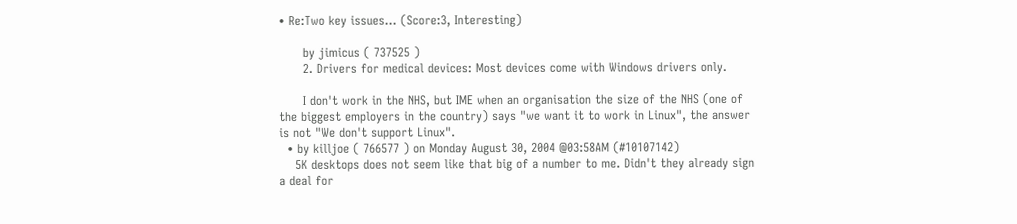• Re:Two key issues... (Score:3, Interesting)

      by jimicus ( 737525 )
      2. Drivers for medical devices: Most devices come with Windows drivers only.

      I don't work in the NHS, but IME when an organisation the size of the NHS (one of the biggest employers in the country) says "we want it to work in Linux", the answer is not "We don't support Linux".
  • by killjoe ( 766577 ) on Monday August 30, 2004 @03:58AM (#10107142)
    5K desktops does not seem like that big of a number to me. Didn't they already sign a deal for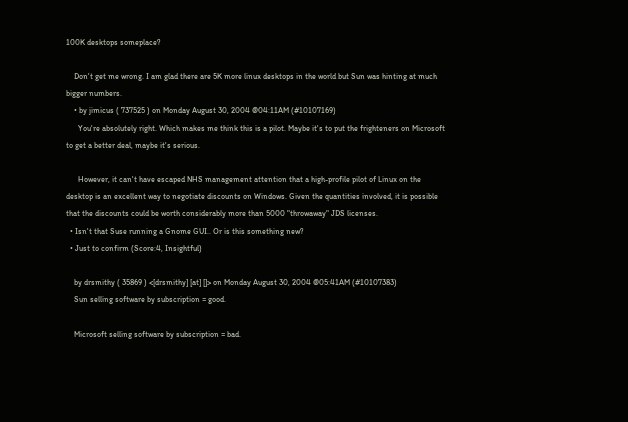100K desktops someplace?

    Don't get me wrong. I am glad there are 5K more linux desktops in the world but Sun was hinting at much bigger numbers.
    • by jimicus ( 737525 ) on Monday August 30, 2004 @04:11AM (#10107169)
      You're absolutely right. Which makes me think this is a pilot. Maybe it's to put the frighteners on Microsoft to get a better deal, maybe it's serious.

      However, it can't have escaped NHS management attention that a high-profile pilot of Linux on the desktop is an excellent way to negotiate discounts on Windows. Given the quantities involved, it is possible that the discounts could be worth considerably more than 5000 "throwaway" JDS licenses.
  • Isn't that Suse running a Gnome GUI.. Or is this something new?
  • Just to confirm (Score:4, Insightful)

    by drsmithy ( 35869 ) <[drsmithy] [at] []> on Monday August 30, 2004 @05:41AM (#10107383)
    Sun selling software by subscription = good.

    Microsoft selling software by subscription = bad.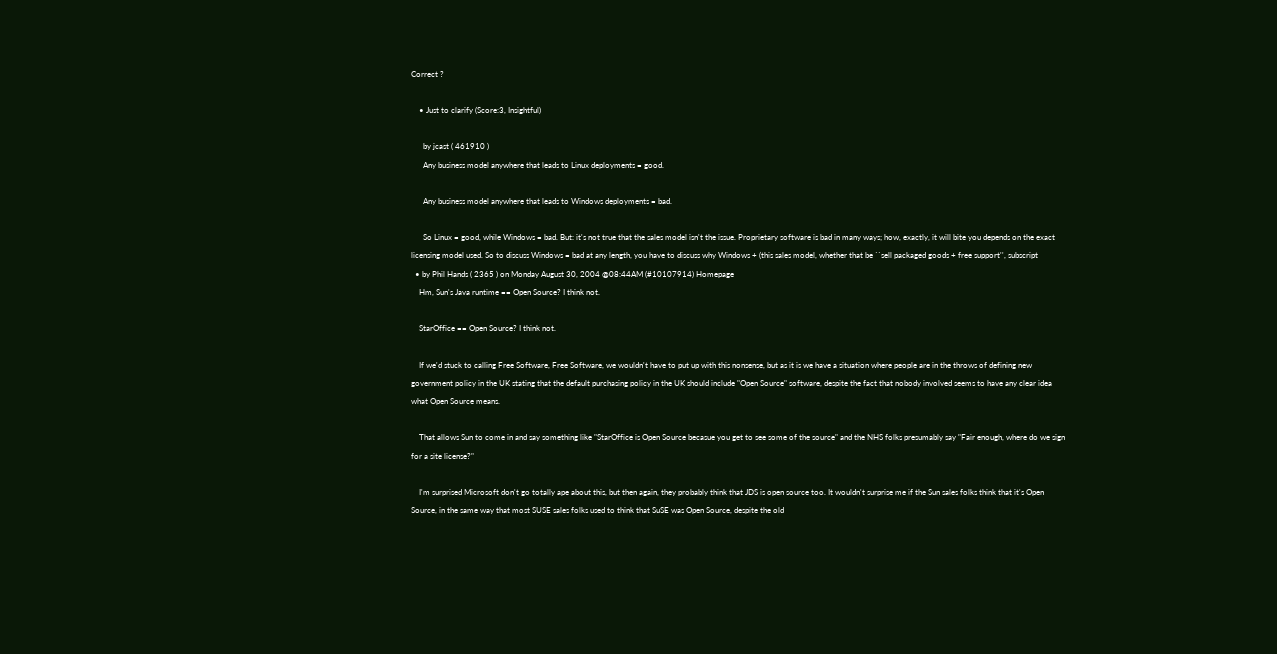Correct ?

    • Just to clarify (Score:3, Insightful)

      by jcast ( 461910 )
      Any business model anywhere that leads to Linux deployments = good.

      Any business model anywhere that leads to Windows deployments = bad.

      So Linux = good, while Windows = bad. But: it's not true that the sales model isn't the issue. Proprietary software is bad in many ways; how, exactly, it will bite you depends on the exact licensing model used. So to discuss Windows = bad at any length, you have to discuss why Windows + (this sales model, whether that be ``sell packaged goods + free support'', subscript
  • by Phil Hands ( 2365 ) on Monday August 30, 2004 @08:44AM (#10107914) Homepage
    Hm, Sun's Java runtime == Open Source? I think not.

    StarOffice == Open Source? I think not.

    If we'd stuck to calling Free Software, Free Software, we wouldn't have to put up with this nonsense, but as it is we have a situation where people are in the throws of defining new government policy in the UK stating that the default purchasing policy in the UK should include "Open Source" software, despite the fact that nobody involved seems to have any clear idea what Open Source means.

    That allows Sun to come in and say something like "StarOffice is Open Source becasue you get to see some of the source" and the NHS folks presumably say "Fair enough, where do we sign for a site license?"

    I'm surprised Microsoft don't go totally ape about this, but then again, they probably think that JDS is open source too. It wouldn't surprise me if the Sun sales folks think that it's Open Source, in the same way that most SUSE sales folks used to think that SuSE was Open Source, despite the old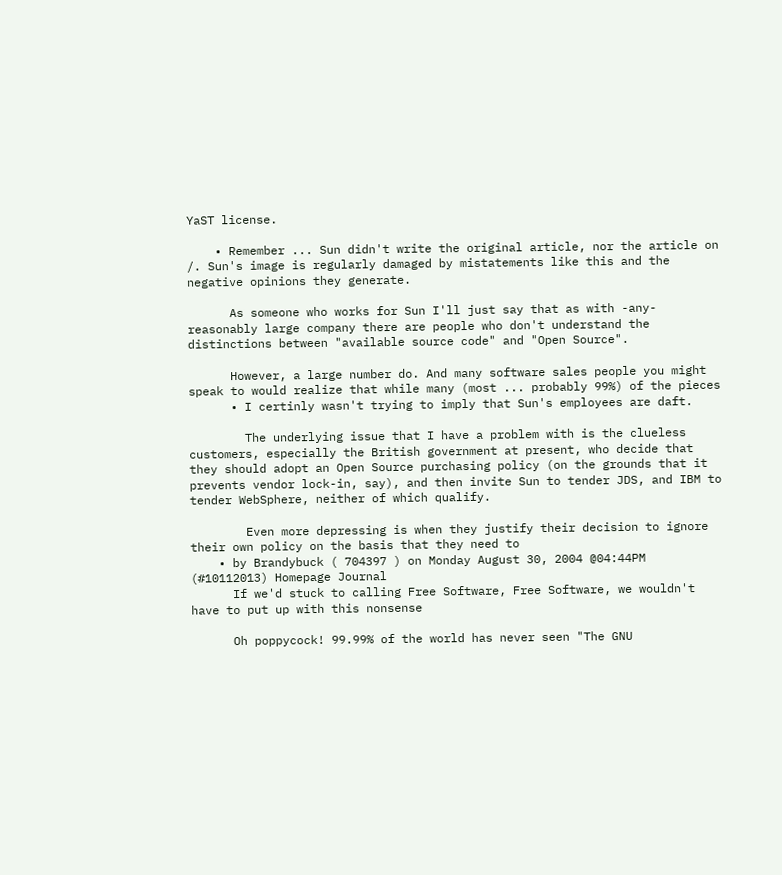YaST license.

    • Remember ... Sun didn't write the original article, nor the article on /. Sun's image is regularly damaged by mistatements like this and the negative opinions they generate.

      As someone who works for Sun I'll just say that as with -any- reasonably large company there are people who don't understand the distinctions between "available source code" and "Open Source".

      However, a large number do. And many software sales people you might speak to would realize that while many (most ... probably 99%) of the pieces
      • I certinly wasn't trying to imply that Sun's employees are daft.

        The underlying issue that I have a problem with is the clueless customers, especially the British government at present, who decide that they should adopt an Open Source purchasing policy (on the grounds that it prevents vendor lock-in, say), and then invite Sun to tender JDS, and IBM to tender WebSphere, neither of which qualify.

        Even more depressing is when they justify their decision to ignore their own policy on the basis that they need to
    • by Brandybuck ( 704397 ) on Monday August 30, 2004 @04:44PM (#10112013) Homepage Journal
      If we'd stuck to calling Free Software, Free Software, we wouldn't have to put up with this nonsense

      Oh poppycock! 99.99% of the world has never seen "The GNU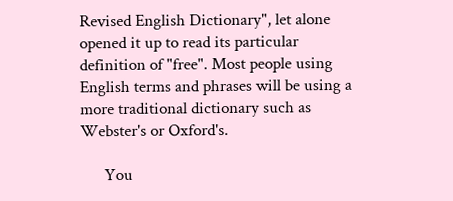Revised English Dictionary", let alone opened it up to read its particular definition of "free". Most people using English terms and phrases will be using a more traditional dictionary such as Webster's or Oxford's.

      You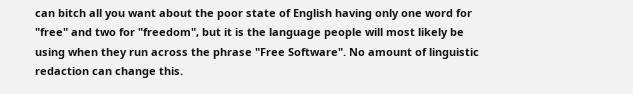can bitch all you want about the poor state of English having only one word for "free" and two for "freedom", but it is the language people will most likely be using when they run across the phrase "Free Software". No amount of linguistic redaction can change this.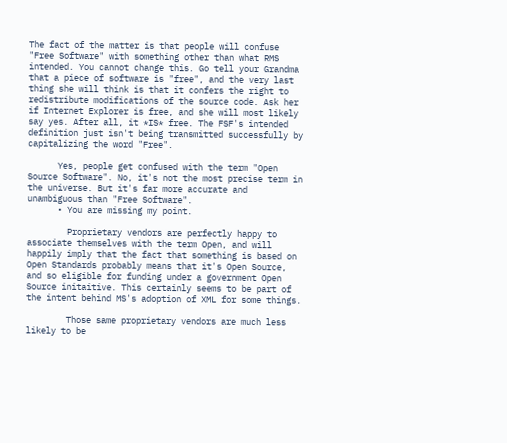The fact of the matter is that people will confuse "Free Software" with something other than what RMS intended. You cannot change this. Go tell your Grandma that a piece of software is "free", and the very last thing she will think is that it confers the right to redistribute modifications of the source code. Ask her if Internet Explorer is free, and she will most likely say yes. After all, it *IS* free. The FSF's intended definition just isn't being transmitted successfully by capitalizing the word "Free".

      Yes, people get confused with the term "Open Source Software". No, it's not the most precise term in the universe. But it's far more accurate and unambiguous than "Free Software".
      • You are missing my point.

        Proprietary vendors are perfectly happy to associate themselves with the term Open, and will happily imply that the fact that something is based on Open Standards probably means that it's Open Source, and so eligible for funding under a government Open Source initaitive. This certainly seems to be part of the intent behind MS's adoption of XML for some things.

        Those same proprietary vendors are much less likely to be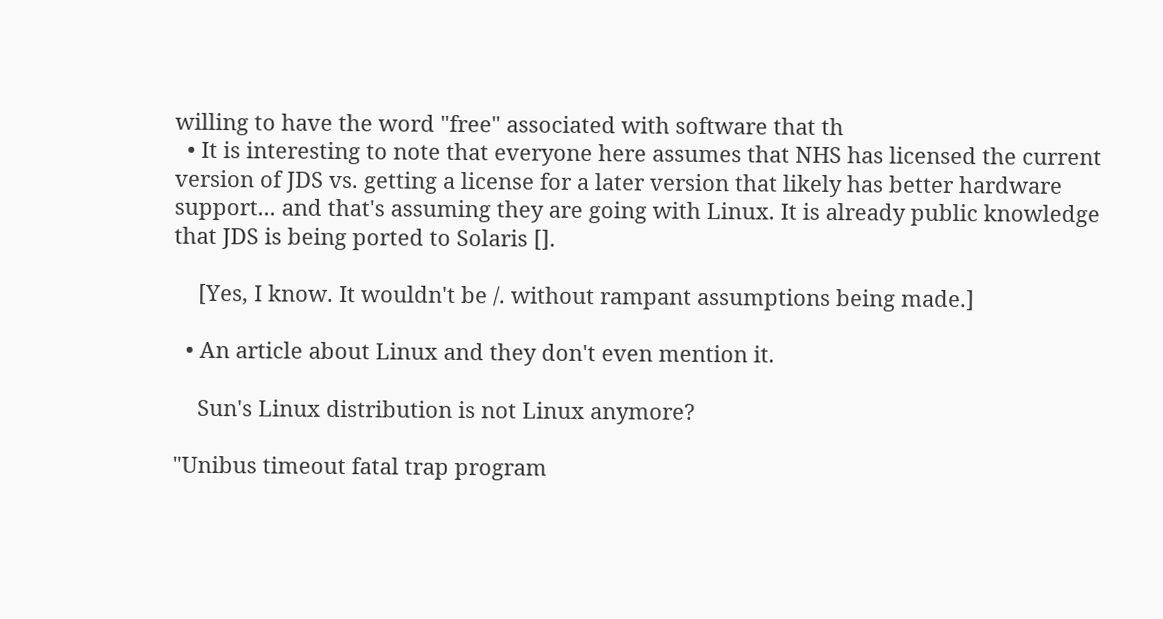willing to have the word "free" associated with software that th
  • It is interesting to note that everyone here assumes that NHS has licensed the current version of JDS vs. getting a license for a later version that likely has better hardware support... and that's assuming they are going with Linux. It is already public knowledge that JDS is being ported to Solaris [].

    [Yes, I know. It wouldn't be /. without rampant assumptions being made.]

  • An article about Linux and they don't even mention it.

    Sun's Linux distribution is not Linux anymore?

"Unibus timeout fatal trap program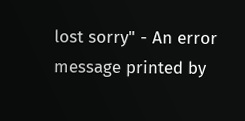lost sorry" - An error message printed by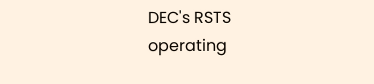DEC's RSTS operating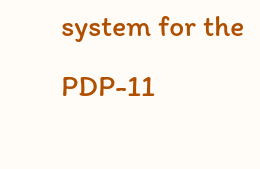system for the PDP-11